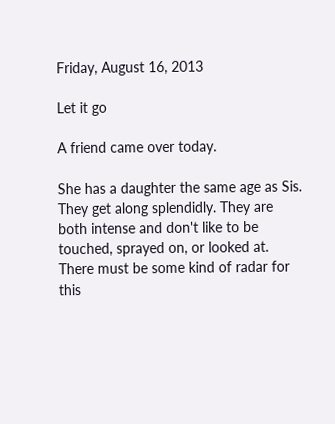Friday, August 16, 2013

Let it go

A friend came over today.

She has a daughter the same age as Sis. They get along splendidly. They are both intense and don't like to be touched, sprayed on, or looked at. There must be some kind of radar for this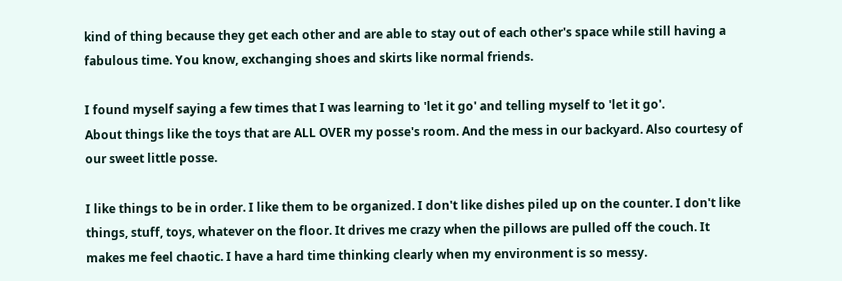kind of thing because they get each other and are able to stay out of each other's space while still having a fabulous time. You know, exchanging shoes and skirts like normal friends.

I found myself saying a few times that I was learning to 'let it go' and telling myself to 'let it go'.
About things like the toys that are ALL OVER my posse's room. And the mess in our backyard. Also courtesy of our sweet little posse.

I like things to be in order. I like them to be organized. I don't like dishes piled up on the counter. I don't like things, stuff, toys, whatever on the floor. It drives me crazy when the pillows are pulled off the couch. It makes me feel chaotic. I have a hard time thinking clearly when my environment is so messy.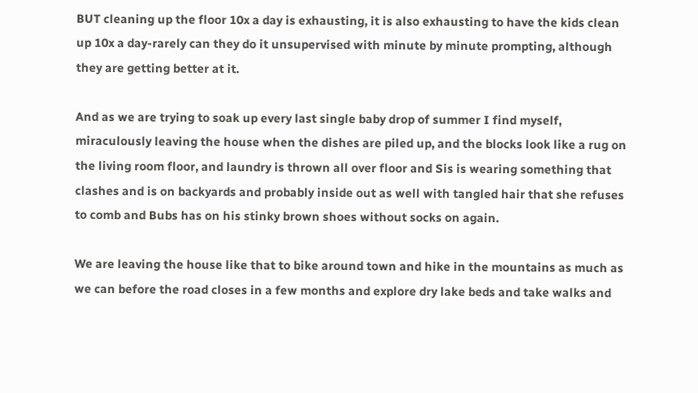BUT cleaning up the floor 10x a day is exhausting, it is also exhausting to have the kids clean up 10x a day-rarely can they do it unsupervised with minute by minute prompting, although they are getting better at it.

And as we are trying to soak up every last single baby drop of summer I find myself, miraculously leaving the house when the dishes are piled up, and the blocks look like a rug on the living room floor, and laundry is thrown all over floor and Sis is wearing something that clashes and is on backyards and probably inside out as well with tangled hair that she refuses to comb and Bubs has on his stinky brown shoes without socks on again.

We are leaving the house like that to bike around town and hike in the mountains as much as we can before the road closes in a few months and explore dry lake beds and take walks and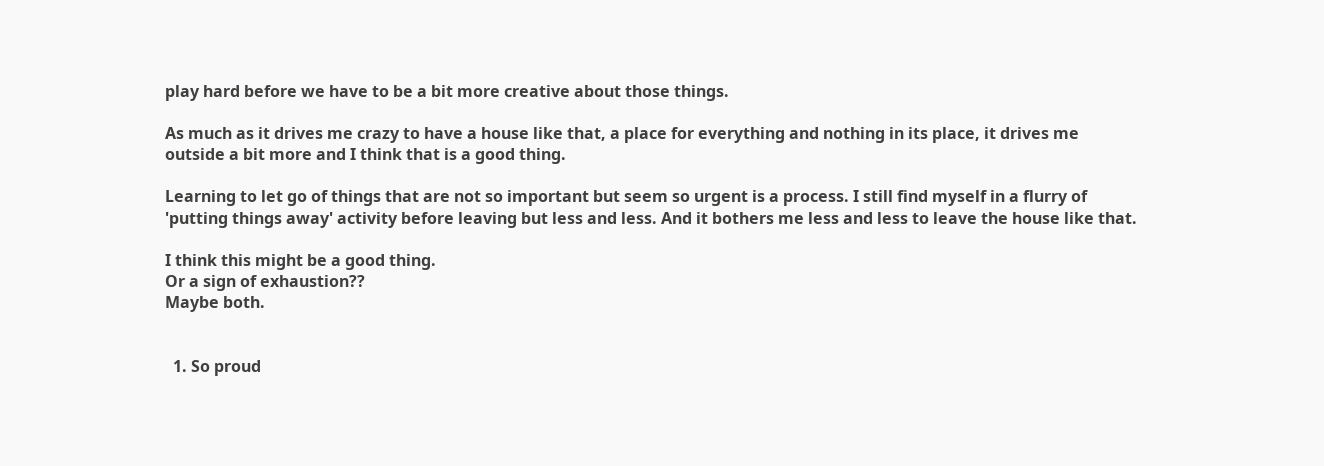play hard before we have to be a bit more creative about those things.

As much as it drives me crazy to have a house like that, a place for everything and nothing in its place, it drives me outside a bit more and I think that is a good thing.

Learning to let go of things that are not so important but seem so urgent is a process. I still find myself in a flurry of 'putting things away' activity before leaving but less and less. And it bothers me less and less to leave the house like that.

I think this might be a good thing.
Or a sign of exhaustion??
Maybe both.


  1. So proud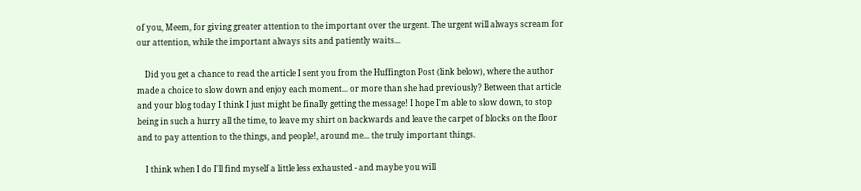of you, Meem, for giving greater attention to the important over the urgent. The urgent will always scream for our attention, while the important always sits and patiently waits...

    Did you get a chance to read the article I sent you from the Huffington Post (link below), where the author made a choice to slow down and enjoy each moment... or more than she had previously? Between that article and your blog today I think I just might be finally getting the message! I hope I'm able to slow down, to stop being in such a hurry all the time, to leave my shirt on backwards and leave the carpet of blocks on the floor and to pay attention to the things, and people!, around me... the truly important things.

    I think when I do I'll find myself a little less exhausted - and maybe you will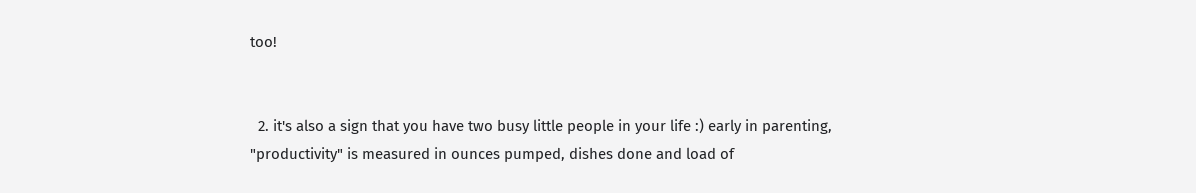too!


  2. it's also a sign that you have two busy little people in your life :) early in parenting, "productivity" is measured in ounces pumped, dishes done and load of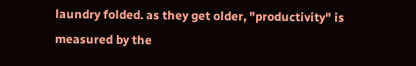laundry folded. as they get older, "productivity" is measured by the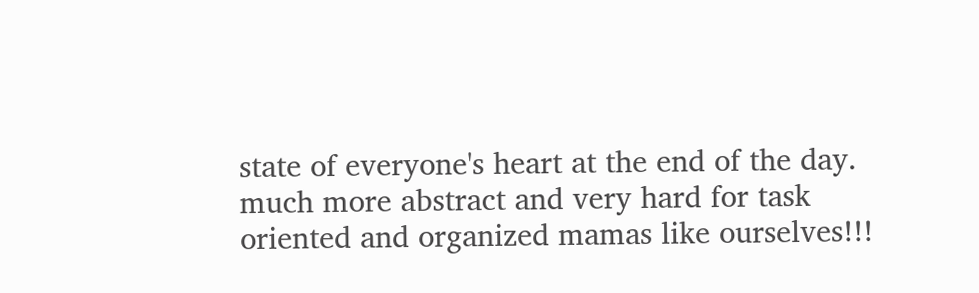state of everyone's heart at the end of the day. much more abstract and very hard for task oriented and organized mamas like ourselves!!!